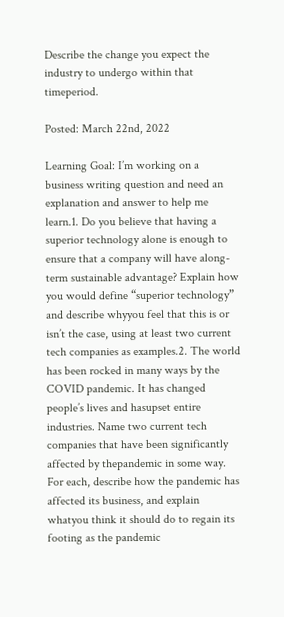Describe the change you expect the industry to undergo within that timeperiod.

Posted: March 22nd, 2022

Learning Goal: I’m working on a business writing question and need an explanation and answer to help me learn.1. Do you believe that having a superior technology alone is enough to ensure that a company will have along-term sustainable advantage? Explain how you would define “superior technology” and describe whyyou feel that this is or isn’t the case, using at least two current tech companies as examples.2. The world has been rocked in many ways by the COVID pandemic. It has changed people’s lives and hasupset entire industries. Name two current tech companies that have been significantly affected by thepandemic in some way. For each, describe how the pandemic has affected its business, and explain whatyou think it should do to regain its footing as the pandemic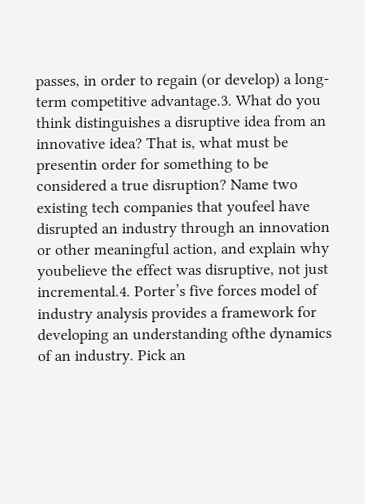passes, in order to regain (or develop) a long-term competitive advantage.3. What do you think distinguishes a disruptive idea from an innovative idea? That is, what must be presentin order for something to be considered a true disruption? Name two existing tech companies that youfeel have disrupted an industry through an innovation or other meaningful action, and explain why youbelieve the effect was disruptive, not just incremental.4. Porter’s five forces model of industry analysis provides a framework for developing an understanding ofthe dynamics of an industry. Pick an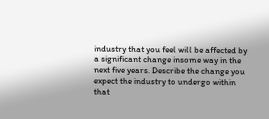industry that you feel will be affected by a significant change insome way in the next five years. Describe the change you expect the industry to undergo within that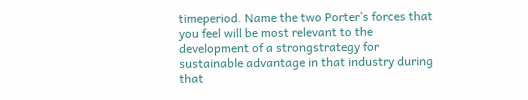timeperiod. Name the two Porter’s forces that you feel will be most relevant to the development of a strongstrategy for sustainable advantage in that industry during that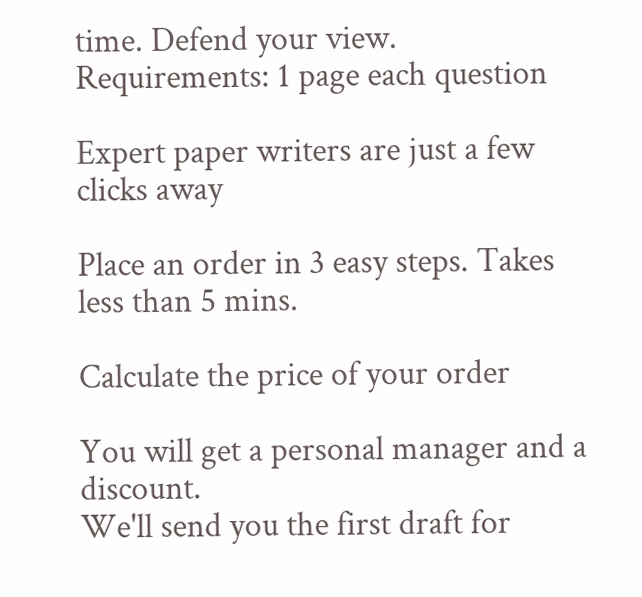time. Defend your view.
Requirements: 1 page each question

Expert paper writers are just a few clicks away

Place an order in 3 easy steps. Takes less than 5 mins.

Calculate the price of your order

You will get a personal manager and a discount.
We'll send you the first draft for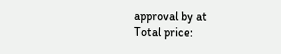approval by at
Total price: